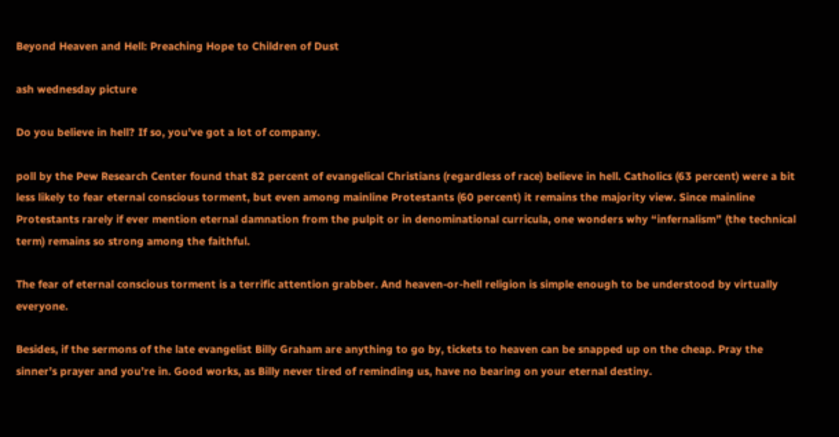Beyond Heaven and Hell: Preaching Hope to Children of Dust

ash wednesday picture

Do you believe in hell? If so, you’ve got a lot of company.

poll by the Pew Research Center found that 82 percent of evangelical Christians (regardless of race) believe in hell. Catholics (63 percent) were a bit less likely to fear eternal conscious torment, but even among mainline Protestants (60 percent) it remains the majority view. Since mainline Protestants rarely if ever mention eternal damnation from the pulpit or in denominational curricula, one wonders why “infernalism” (the technical term) remains so strong among the faithful.

The fear of eternal conscious torment is a terrific attention grabber. And heaven-or-hell religion is simple enough to be understood by virtually everyone.

Besides, if the sermons of the late evangelist Billy Graham are anything to go by, tickets to heaven can be snapped up on the cheap. Pray the sinner’s prayer and you’re in. Good works, as Billy never tired of reminding us, have no bearing on your eternal destiny.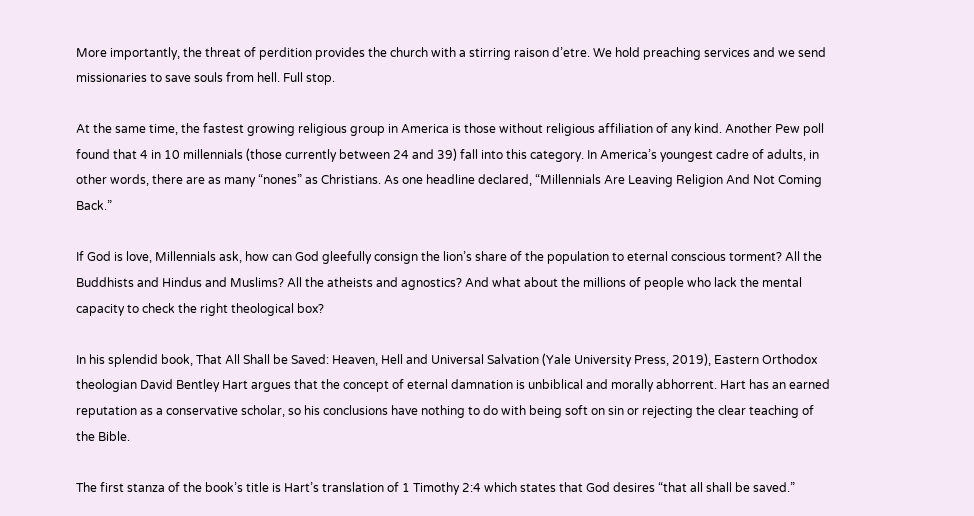More importantly, the threat of perdition provides the church with a stirring raison d’etre. We hold preaching services and we send missionaries to save souls from hell. Full stop.

At the same time, the fastest growing religious group in America is those without religious affiliation of any kind. Another Pew poll found that 4 in 10 millennials (those currently between 24 and 39) fall into this category. In America’s youngest cadre of adults, in other words, there are as many “nones” as Christians. As one headline declared, “Millennials Are Leaving Religion And Not Coming Back.”

If God is love, Millennials ask, how can God gleefully consign the lion’s share of the population to eternal conscious torment? All the Buddhists and Hindus and Muslims? All the atheists and agnostics? And what about the millions of people who lack the mental capacity to check the right theological box?

In his splendid book, That All Shall be Saved: Heaven, Hell and Universal Salvation (Yale University Press, 2019), Eastern Orthodox theologian David Bentley Hart argues that the concept of eternal damnation is unbiblical and morally abhorrent. Hart has an earned reputation as a conservative scholar, so his conclusions have nothing to do with being soft on sin or rejecting the clear teaching of the Bible.

The first stanza of the book’s title is Hart’s translation of 1 Timothy 2:4 which states that God desires “that all shall be saved.”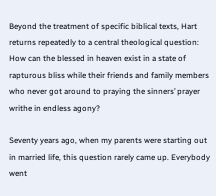Beyond the treatment of specific biblical texts, Hart returns repeatedly to a central theological question: How can the blessed in heaven exist in a state of rapturous bliss while their friends and family members who never got around to praying the sinners’ prayer writhe in endless agony?

Seventy years ago, when my parents were starting out in married life, this question rarely came up. Everybody went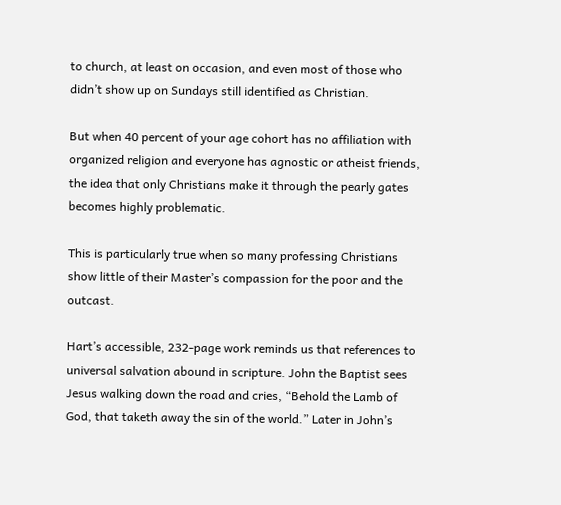to church, at least on occasion, and even most of those who didn’t show up on Sundays still identified as Christian.

But when 40 percent of your age cohort has no affiliation with organized religion and everyone has agnostic or atheist friends, the idea that only Christians make it through the pearly gates becomes highly problematic.

This is particularly true when so many professing Christians show little of their Master’s compassion for the poor and the outcast.

Hart’s accessible, 232-page work reminds us that references to universal salvation abound in scripture. John the Baptist sees Jesus walking down the road and cries, “Behold the Lamb of God, that taketh away the sin of the world.” Later in John’s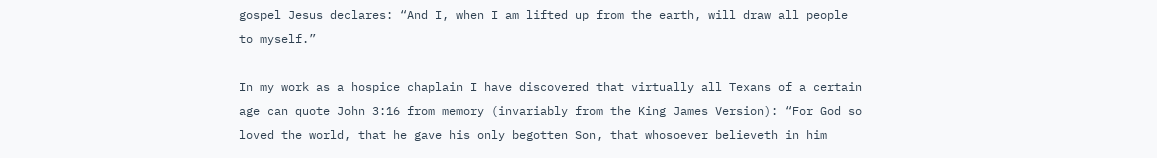gospel Jesus declares: “And I, when I am lifted up from the earth, will draw all people to myself.”

In my work as a hospice chaplain I have discovered that virtually all Texans of a certain age can quote John 3:16 from memory (invariably from the King James Version): “For God so loved the world, that he gave his only begotten Son, that whosoever believeth in him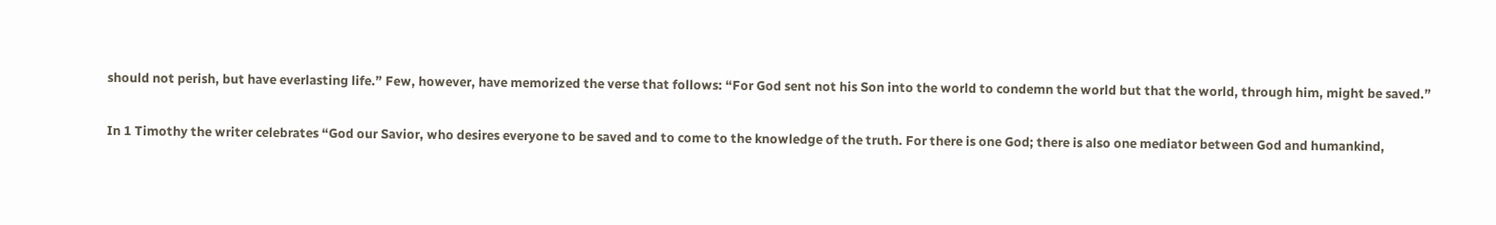should not perish, but have everlasting life.” Few, however, have memorized the verse that follows: “For God sent not his Son into the world to condemn the world but that the world, through him, might be saved.”

In 1 Timothy the writer celebrates “God our Savior, who desires everyone to be saved and to come to the knowledge of the truth. For there is one God; there is also one mediator between God and humankind,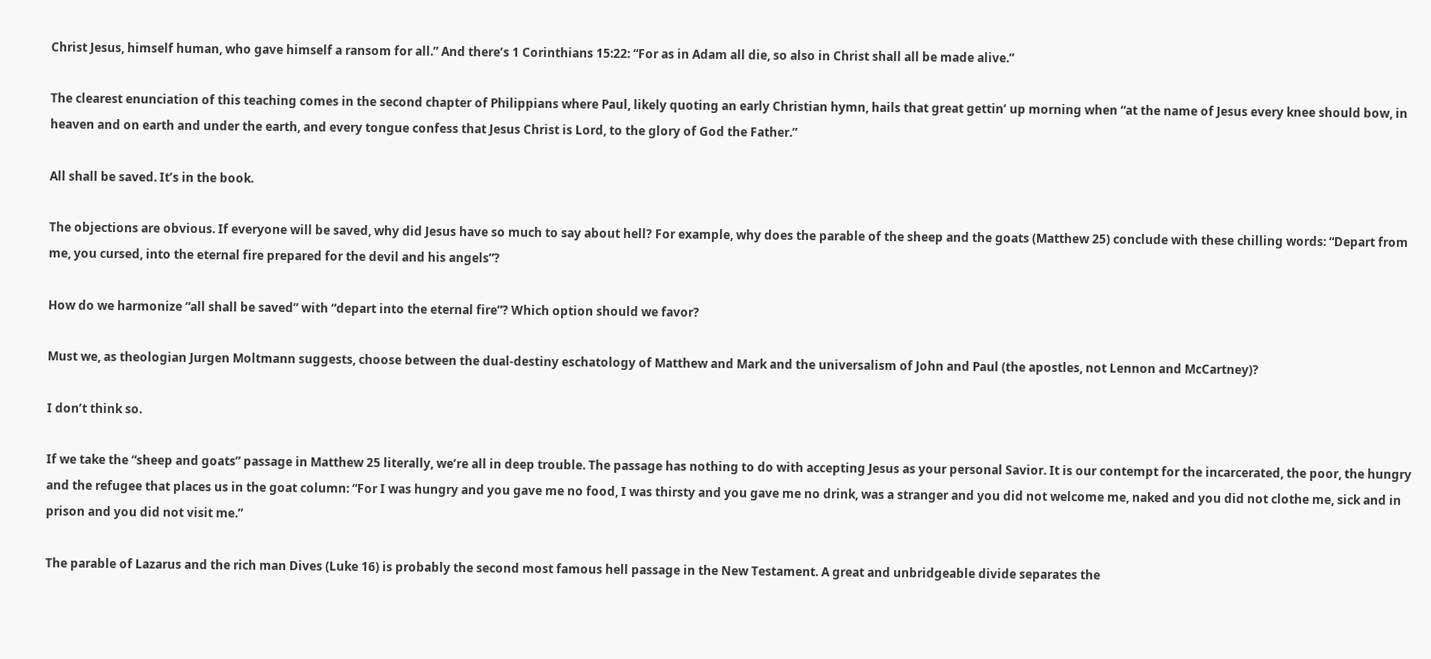Christ Jesus, himself human, who gave himself a ransom for all.” And there’s 1 Corinthians 15:22: “For as in Adam all die, so also in Christ shall all be made alive.”

The clearest enunciation of this teaching comes in the second chapter of Philippians where Paul, likely quoting an early Christian hymn, hails that great gettin’ up morning when “at the name of Jesus every knee should bow, in heaven and on earth and under the earth, and every tongue confess that Jesus Christ is Lord, to the glory of God the Father.”

All shall be saved. It’s in the book.

The objections are obvious. If everyone will be saved, why did Jesus have so much to say about hell? For example, why does the parable of the sheep and the goats (Matthew 25) conclude with these chilling words: “Depart from me, you cursed, into the eternal fire prepared for the devil and his angels”?

How do we harmonize “all shall be saved” with “depart into the eternal fire”? Which option should we favor?

Must we, as theologian Jurgen Moltmann suggests, choose between the dual-destiny eschatology of Matthew and Mark and the universalism of John and Paul (the apostles, not Lennon and McCartney)?

I don’t think so.

If we take the “sheep and goats” passage in Matthew 25 literally, we’re all in deep trouble. The passage has nothing to do with accepting Jesus as your personal Savior. It is our contempt for the incarcerated, the poor, the hungry and the refugee that places us in the goat column: “For I was hungry and you gave me no food, I was thirsty and you gave me no drink, was a stranger and you did not welcome me, naked and you did not clothe me, sick and in prison and you did not visit me.”

The parable of Lazarus and the rich man Dives (Luke 16) is probably the second most famous hell passage in the New Testament. A great and unbridgeable divide separates the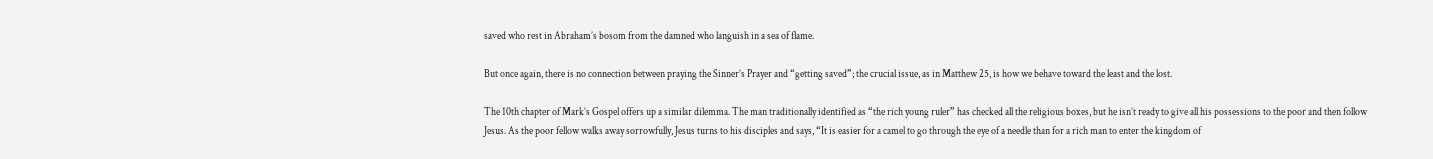saved who rest in Abraham’s bosom from the damned who languish in a sea of flame.

But once again, there is no connection between praying the Sinner’s Prayer and “getting saved”; the crucial issue, as in Matthew 25, is how we behave toward the least and the lost.

The 10th chapter of Mark’s Gospel offers up a similar dilemma. The man traditionally identified as “the rich young ruler” has checked all the religious boxes, but he isn’t ready to give all his possessions to the poor and then follow Jesus. As the poor fellow walks away sorrowfully, Jesus turns to his disciples and says, “It is easier for a camel to go through the eye of a needle than for a rich man to enter the kingdom of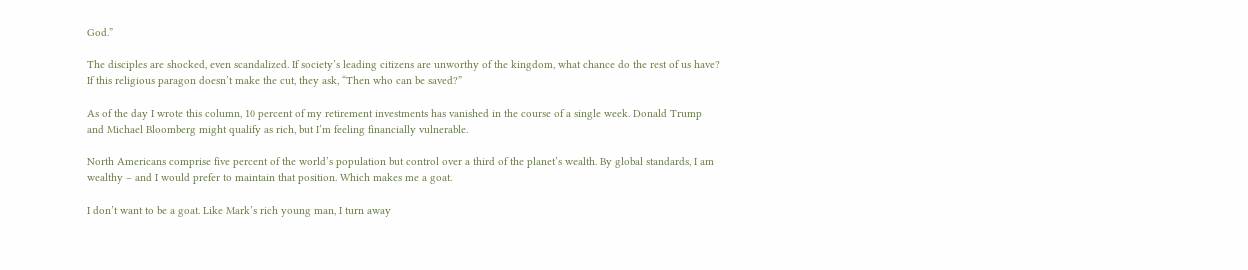God.”

The disciples are shocked, even scandalized. If society’s leading citizens are unworthy of the kingdom, what chance do the rest of us have? If this religious paragon doesn’t make the cut, they ask, “Then who can be saved?”

As of the day I wrote this column, 10 percent of my retirement investments has vanished in the course of a single week. Donald Trump and Michael Bloomberg might qualify as rich, but I’m feeling financially vulnerable.

North Americans comprise five percent of the world’s population but control over a third of the planet’s wealth. By global standards, I am wealthy – and I would prefer to maintain that position. Which makes me a goat.

I don’t want to be a goat. Like Mark’s rich young man, I turn away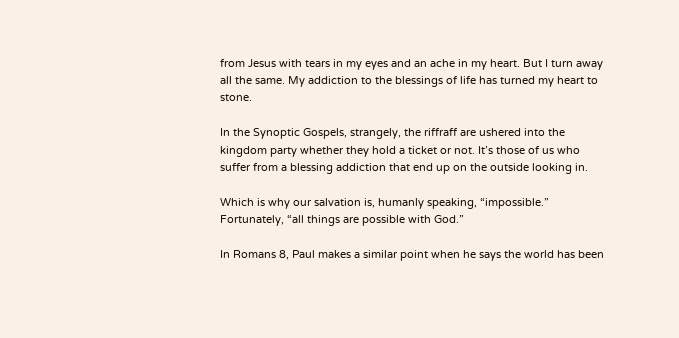from Jesus with tears in my eyes and an ache in my heart. But I turn away all the same. My addiction to the blessings of life has turned my heart to stone.

In the Synoptic Gospels, strangely, the riffraff are ushered into the kingdom party whether they hold a ticket or not. It’s those of us who suffer from a blessing addiction that end up on the outside looking in.

Which is why our salvation is, humanly speaking, “impossible.” Fortunately, “all things are possible with God.”

In Romans 8, Paul makes a similar point when he says the world has been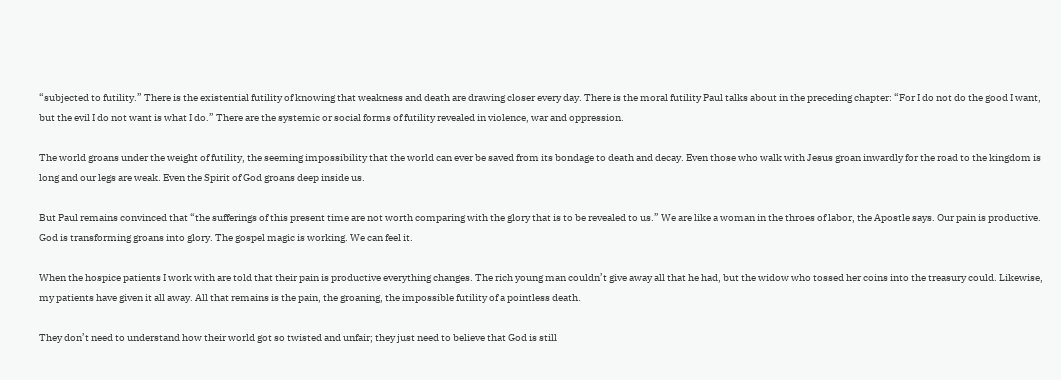“subjected to futility.” There is the existential futility of knowing that weakness and death are drawing closer every day. There is the moral futility Paul talks about in the preceding chapter: “For I do not do the good I want, but the evil I do not want is what I do.” There are the systemic or social forms of futility revealed in violence, war and oppression.

The world groans under the weight of futility, the seeming impossibility that the world can ever be saved from its bondage to death and decay. Even those who walk with Jesus groan inwardly for the road to the kingdom is long and our legs are weak. Even the Spirit of God groans deep inside us.

But Paul remains convinced that “the sufferings of this present time are not worth comparing with the glory that is to be revealed to us.” We are like a woman in the throes of labor, the Apostle says. Our pain is productive. God is transforming groans into glory. The gospel magic is working. We can feel it.

When the hospice patients I work with are told that their pain is productive everything changes. The rich young man couldn’t give away all that he had, but the widow who tossed her coins into the treasury could. Likewise, my patients have given it all away. All that remains is the pain, the groaning, the impossible futility of a pointless death.

They don’t need to understand how their world got so twisted and unfair; they just need to believe that God is still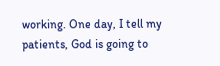working. One day, I tell my patients, God is going to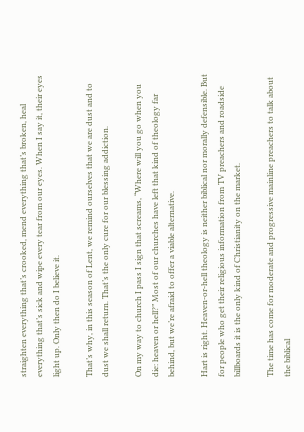straighten everything that’s crooked, mend everything that’s broken, heal everything that’s sick and wipe every tear from our eyes. When I say it, their eyes light up. Only then do I believe it.

That’s why, in this season of Lent, we remind ourselves that we are dust and to dust we shall return. That’s the only cure for our blessing addiction.

On my way to church I pass I sign that screams, “Where will you go when you die: heaven or hell?” Most of our churches have left that kind of theology far behind, but we’re afraid to offer a viable alternative.

Hart is right. Heaven-or-hell theology is neither biblical nor morally defensible. But for people who get their religious information from TV preachers and roadside billboards it is the only kind of Christianity on the market.

The time has come for moderate and progressive mainline preachers to talk about the biblical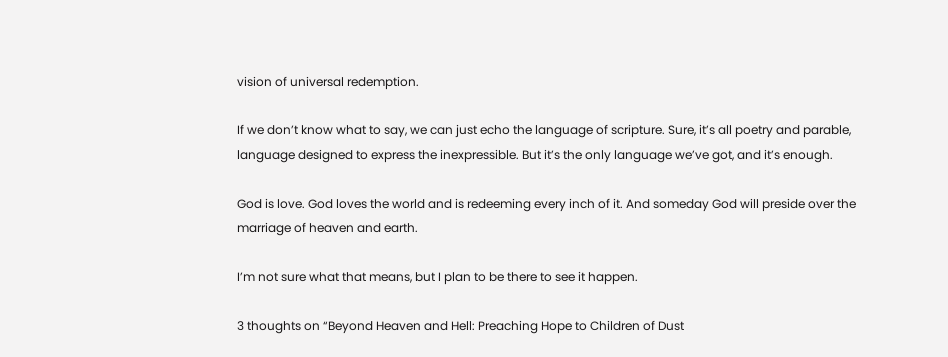vision of universal redemption.

If we don’t know what to say, we can just echo the language of scripture. Sure, it’s all poetry and parable, language designed to express the inexpressible. But it’s the only language we’ve got, and it’s enough.

God is love. God loves the world and is redeeming every inch of it. And someday God will preside over the marriage of heaven and earth.

I’m not sure what that means, but I plan to be there to see it happen.

3 thoughts on “Beyond Heaven and Hell: Preaching Hope to Children of Dust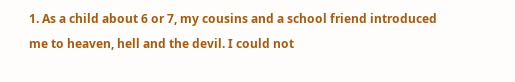1. As a child about 6 or 7, my cousins and a school friend introduced me to heaven, hell and the devil. I could not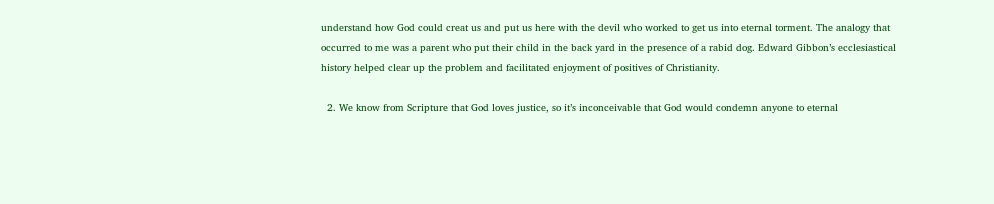understand how God could creat us and put us here with the devil who worked to get us into eternal torment. The analogy that occurred to me was a parent who put their child in the back yard in the presence of a rabid dog. Edward Gibbon’s ecclesiastical history helped clear up the problem and facilitated enjoyment of positives of Christianity.

  2. We know from Scripture that God loves justice, so it’s inconceivable that God would condemn anyone to eternal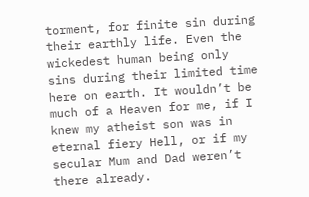torment, for finite sin during their earthly life. Even the wickedest human being only sins during their limited time here on earth. It wouldn’t be much of a Heaven for me, if I knew my atheist son was in eternal fiery Hell, or if my secular Mum and Dad weren’t there already.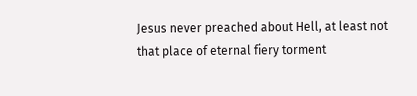Jesus never preached about Hell, at least not that place of eternal fiery torment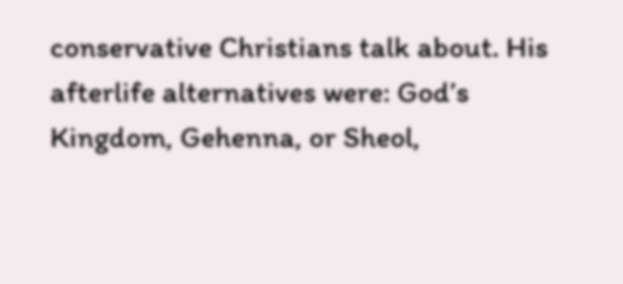conservative Christians talk about. His afterlife alternatives were: God’s Kingdom, Gehenna, or Sheol,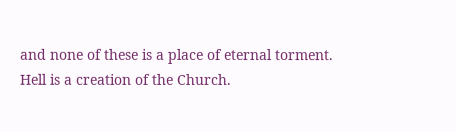and none of these is a place of eternal torment. Hell is a creation of the Church.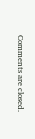Comments are closed.